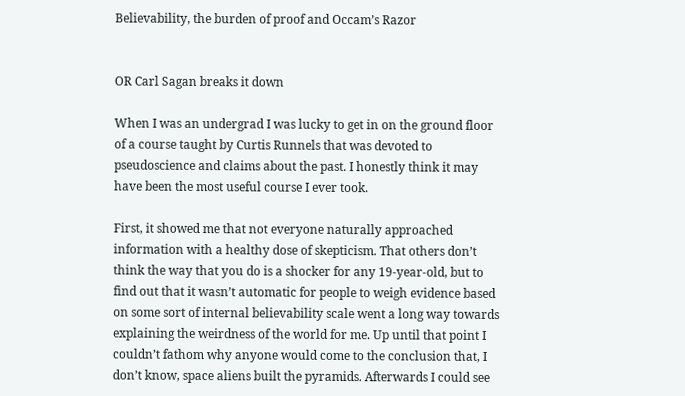Believability, the burden of proof and Occam’s Razor


OR Carl Sagan breaks it down

When I was an undergrad I was lucky to get in on the ground floor of a course taught by Curtis Runnels that was devoted to pseudoscience and claims about the past. I honestly think it may have been the most useful course I ever took.

First, it showed me that not everyone naturally approached information with a healthy dose of skepticism. That others don’t think the way that you do is a shocker for any 19-year-old, but to find out that it wasn’t automatic for people to weigh evidence based on some sort of internal believability scale went a long way towards explaining the weirdness of the world for me. Up until that point I couldn’t fathom why anyone would come to the conclusion that, I don’t know, space aliens built the pyramids. Afterwards I could see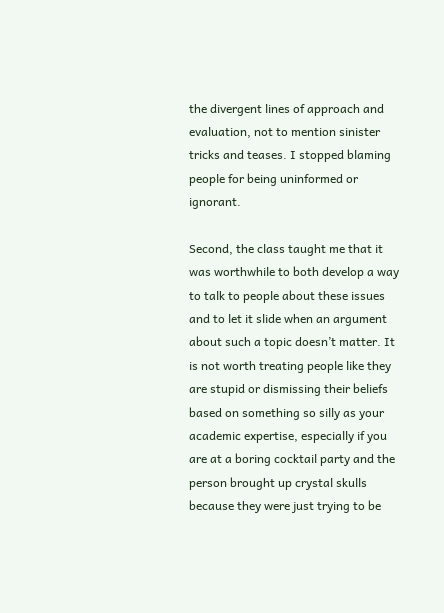the divergent lines of approach and evaluation, not to mention sinister tricks and teases. I stopped blaming people for being uninformed or ignorant.

Second, the class taught me that it was worthwhile to both develop a way to talk to people about these issues and to let it slide when an argument about such a topic doesn’t matter. It is not worth treating people like they are stupid or dismissing their beliefs based on something so silly as your academic expertise, especially if you are at a boring cocktail party and the person brought up crystal skulls because they were just trying to be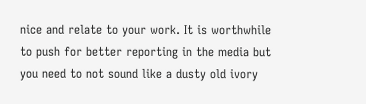nice and relate to your work. It is worthwhile to push for better reporting in the media but you need to not sound like a dusty old ivory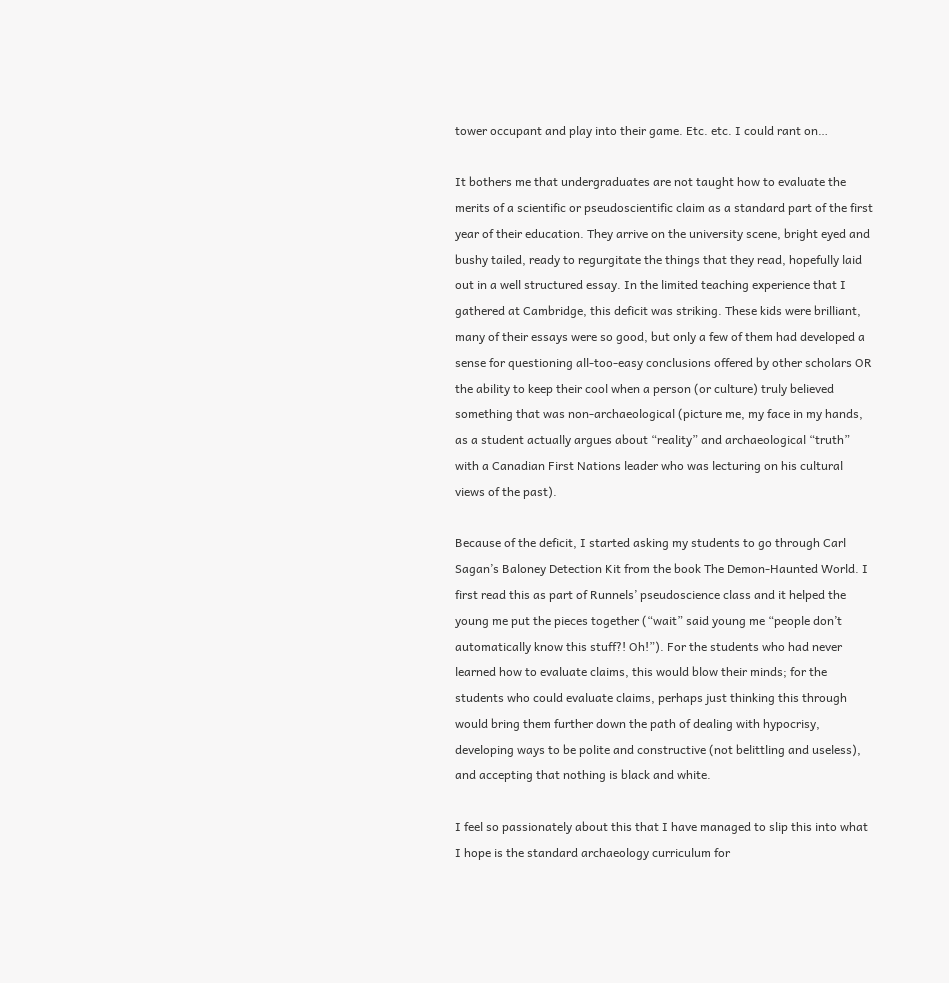tower occupant and play into their game. Etc. etc. I could rant on…

It bothers me that undergraduates are not taught how to evaluate the merits of a scientific or pseudoscientific claim as a standard part of the first year of their education. They arrive on the university scene, bright eyed and bushy tailed, ready to regurgitate the things that they read, hopefully laid out in a well structured essay. In the limited teaching experience that I gathered at Cambridge, this deficit was striking. These kids were brilliant, many of their essays were so good, but only a few of them had developed a sense for questioning all-too-easy conclusions offered by other scholars OR the ability to keep their cool when a person (or culture) truly believed something that was non-archaeological (picture me, my face in my hands, as a student actually argues about “reality” and archaeological “truth” with a Canadian First Nations leader who was lecturing on his cultural views of the past).

Because of the deficit, I started asking my students to go through Carl Sagan’s Baloney Detection Kit from the book The Demon-Haunted World. I first read this as part of Runnels’ pseudoscience class and it helped the young me put the pieces together (“wait” said young me “people don’t automatically know this stuff?! Oh!”). For the students who had never learned how to evaluate claims, this would blow their minds; for the students who could evaluate claims, perhaps just thinking this through would bring them further down the path of dealing with hypocrisy, developing ways to be polite and constructive (not belittling and useless), and accepting that nothing is black and white.

I feel so passionately about this that I have managed to slip this into what I hope is the standard archaeology curriculum for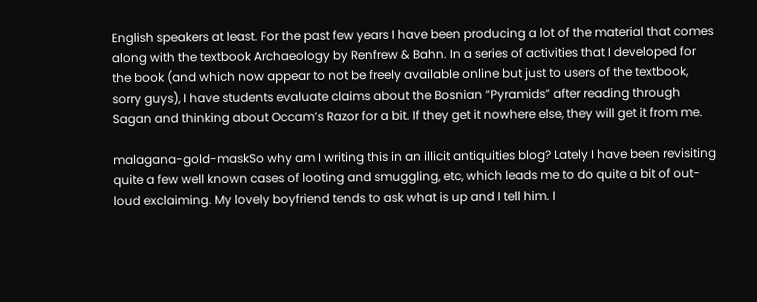English speakers at least. For the past few years I have been producing a lot of the material that comes along with the textbook Archaeology by Renfrew & Bahn. In a series of activities that I developed for the book (and which now appear to not be freely available online but just to users of the textbook, sorry guys), I have students evaluate claims about the Bosnian “Pyramids” after reading through Sagan and thinking about Occam’s Razor for a bit. If they get it nowhere else, they will get it from me.

malagana-gold-maskSo why am I writing this in an illicit antiquities blog? Lately I have been revisiting quite a few well known cases of looting and smuggling, etc, which leads me to do quite a bit of out-loud exclaiming. My lovely boyfriend tends to ask what is up and I tell him. I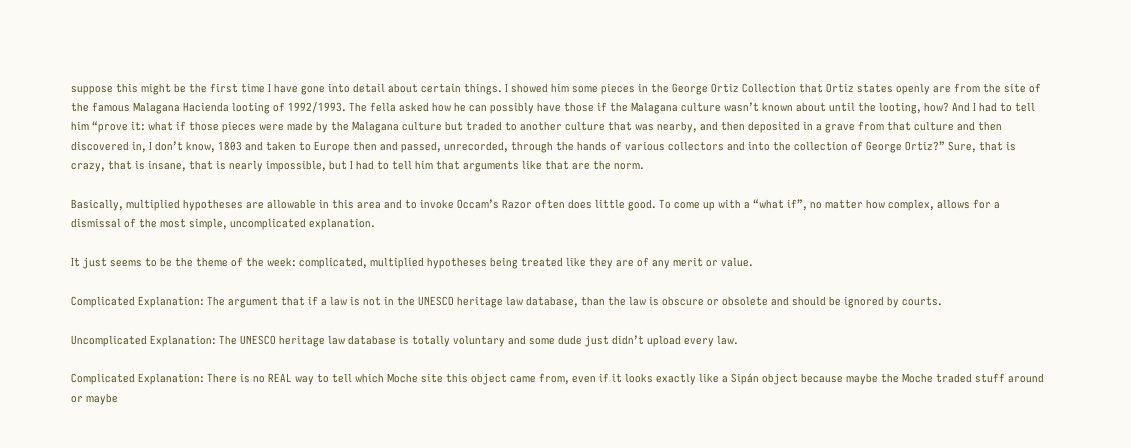suppose this might be the first time I have gone into detail about certain things. I showed him some pieces in the George Ortiz Collection that Ortiz states openly are from the site of the famous Malagana Hacienda looting of 1992/1993. The fella asked how he can possibly have those if the Malagana culture wasn’t known about until the looting, how? And I had to tell him “prove it: what if those pieces were made by the Malagana culture but traded to another culture that was nearby, and then deposited in a grave from that culture and then discovered in, I don’t know, 1803 and taken to Europe then and passed, unrecorded, through the hands of various collectors and into the collection of George Ortiz?” Sure, that is crazy, that is insane, that is nearly impossible, but I had to tell him that arguments like that are the norm.

Basically, multiplied hypotheses are allowable in this area and to invoke Occam’s Razor often does little good. To come up with a “what if”, no matter how complex, allows for a dismissal of the most simple, uncomplicated explanation.

It just seems to be the theme of the week: complicated, multiplied hypotheses being treated like they are of any merit or value.

Complicated Explanation: The argument that if a law is not in the UNESCO heritage law database, than the law is obscure or obsolete and should be ignored by courts.

Uncomplicated Explanation: The UNESCO heritage law database is totally voluntary and some dude just didn’t upload every law.

Complicated Explanation: There is no REAL way to tell which Moche site this object came from, even if it looks exactly like a Sipán object because maybe the Moche traded stuff around or maybe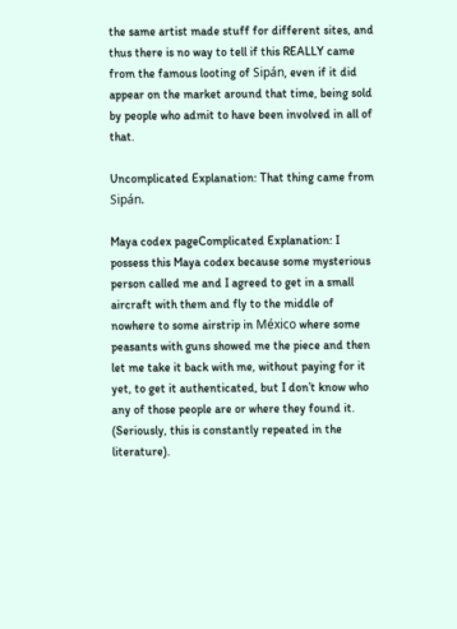the same artist made stuff for different sites, and thus there is no way to tell if this REALLY came from the famous looting of Sipán, even if it did appear on the market around that time, being sold by people who admit to have been involved in all of that.

Uncomplicated Explanation: That thing came from Sipán.

Maya codex pageComplicated Explanation: I possess this Maya codex because some mysterious person called me and I agreed to get in a small aircraft with them and fly to the middle of nowhere to some airstrip in México where some peasants with guns showed me the piece and then let me take it back with me, without paying for it yet, to get it authenticated, but I don’t know who any of those people are or where they found it. (Seriously, this is constantly repeated in the literature).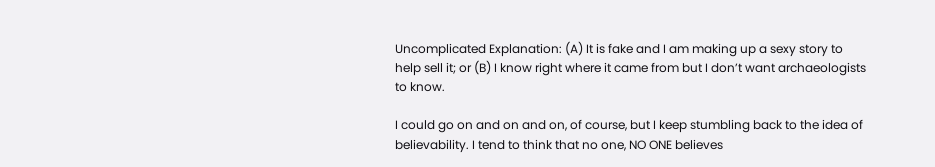Uncomplicated Explanation: (A) It is fake and I am making up a sexy story to help sell it; or (B) I know right where it came from but I don’t want archaeologists to know.

I could go on and on and on, of course, but I keep stumbling back to the idea of believability. I tend to think that no one, NO ONE believes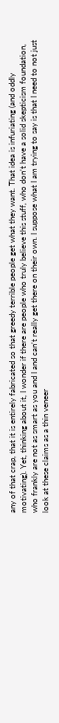any of that crap, that it is entirely fabricated so that greedy terrible people get what they want. That idea is infuriating (and oddly motivating). Yet, thinking about it, I wonder if there are people who truly believe this stuff, who don’t have a solid skepticism foundation, who frankly are not as smart as you and I and can’t really get there on their own. I suppose what I am trying to say is that I need to not just look at these claims as a thin veneer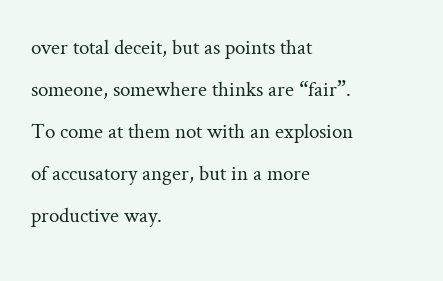over total deceit, but as points that someone, somewhere thinks are “fair”. To come at them not with an explosion of accusatory anger, but in a more productive way.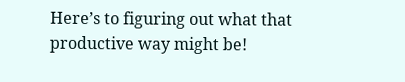Here’s to figuring out what that productive way might be!